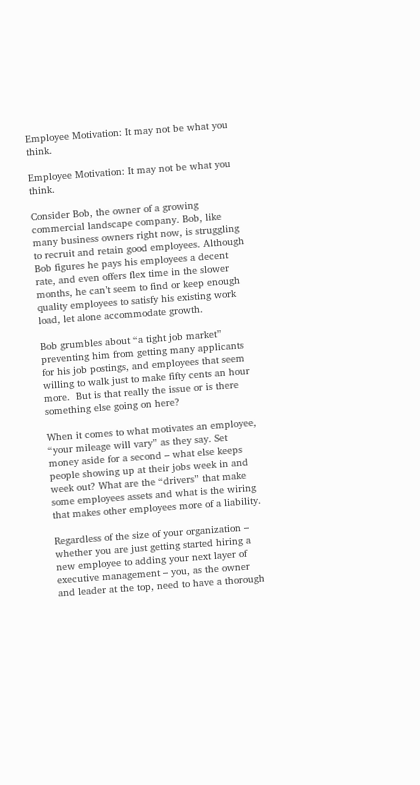Employee Motivation: It may not be what you think.

Employee Motivation: It may not be what you think.

Consider Bob, the owner of a growing commercial landscape company. Bob, like many business owners right now, is struggling to recruit and retain good employees. Although Bob figures he pays his employees a decent rate, and even offers flex time in the slower months, he can’t seem to find or keep enough quality employees to satisfy his existing work load, let alone accommodate growth.

Bob grumbles about “a tight job market” preventing him from getting many applicants for his job postings, and employees that seem willing to walk just to make fifty cents an hour more.  But is that really the issue or is there something else going on here?

When it comes to what motivates an employee, “your mileage will vary” as they say. Set money aside for a second – what else keeps people showing up at their jobs week in and week out? What are the “drivers” that make some employees assets and what is the wiring that makes other employees more of a liability.

Regardless of the size of your organization – whether you are just getting started hiring a new employee to adding your next layer of executive management – you, as the owner and leader at the top, need to have a thorough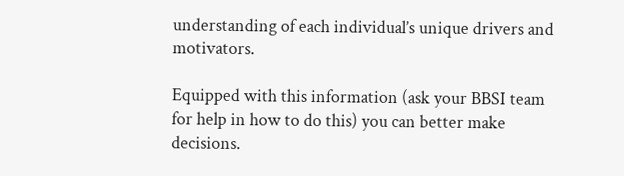understanding of each individual’s unique drivers and motivators.

Equipped with this information (ask your BBSI team for help in how to do this) you can better make decisions.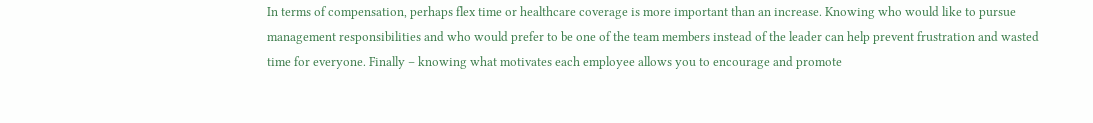In terms of compensation, perhaps flex time or healthcare coverage is more important than an increase. Knowing who would like to pursue management responsibilities and who would prefer to be one of the team members instead of the leader can help prevent frustration and wasted time for everyone. Finally – knowing what motivates each employee allows you to encourage and promote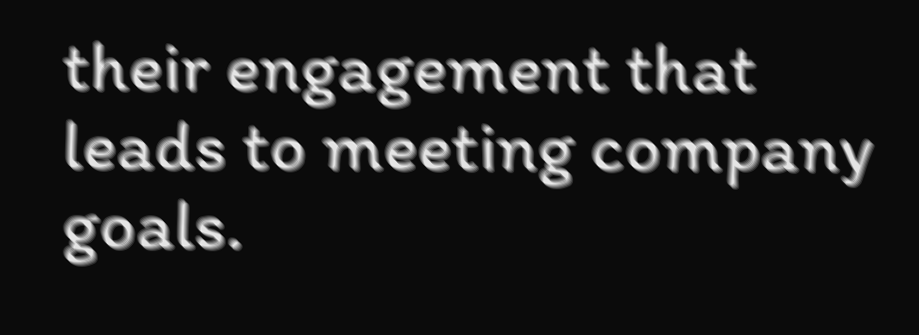their engagement that leads to meeting company goals.